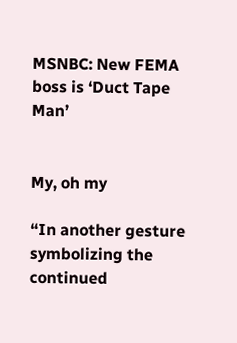MSNBC: New FEMA boss is ‘Duct Tape Man’


My, oh my

“In another gesture symbolizing the continued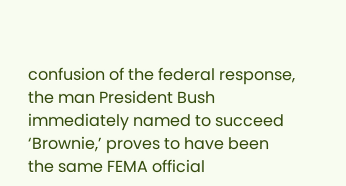confusion of the federal response, the man President Bush immediately named to succeed ‘Brownie,’ proves to have been the same FEMA official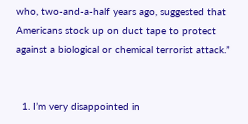who, two-and-a-half years ago, suggested that Americans stock up on duct tape to protect against a biological or chemical terrorist attack.”


  1. I’m very disappointed in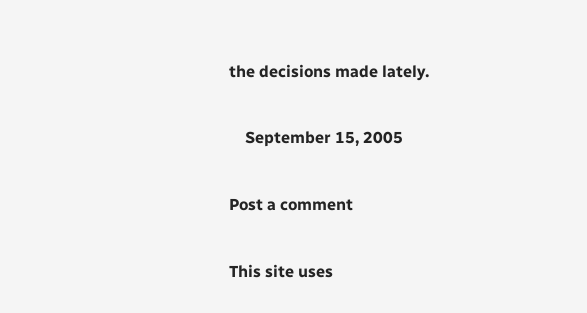the decisions made lately.

    September 15, 2005

Post a comment

This site uses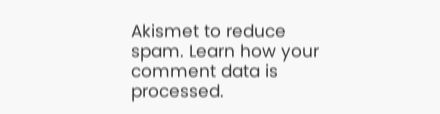Akismet to reduce spam. Learn how your comment data is processed.